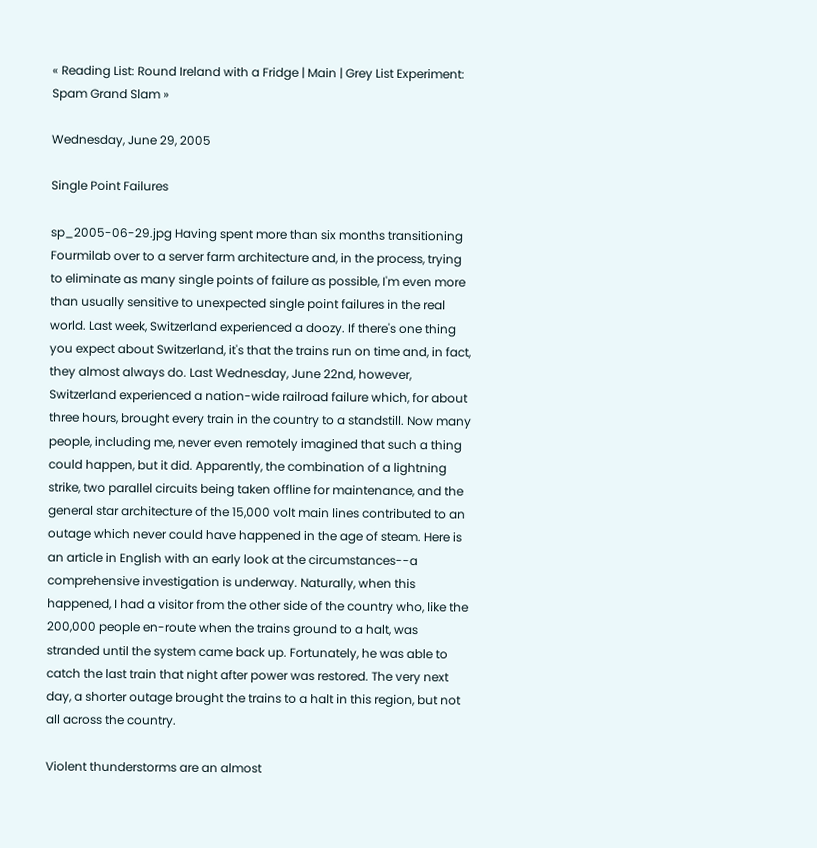« Reading List: Round Ireland with a Fridge | Main | Grey List Experiment: Spam Grand Slam »

Wednesday, June 29, 2005

Single Point Failures

sp_2005-06-29.jpg Having spent more than six months transitioning Fourmilab over to a server farm architecture and, in the process, trying to eliminate as many single points of failure as possible, I'm even more than usually sensitive to unexpected single point failures in the real world. Last week, Switzerland experienced a doozy. If there's one thing you expect about Switzerland, it's that the trains run on time and, in fact, they almost always do. Last Wednesday, June 22nd, however, Switzerland experienced a nation-wide railroad failure which, for about three hours, brought every train in the country to a standstill. Now many people, including me, never even remotely imagined that such a thing could happen, but it did. Apparently, the combination of a lightning strike, two parallel circuits being taken offline for maintenance, and the general star architecture of the 15,000 volt main lines contributed to an outage which never could have happened in the age of steam. Here is an article in English with an early look at the circumstances--a comprehensive investigation is underway. Naturally, when this happened, I had a visitor from the other side of the country who, like the 200,000 people en-route when the trains ground to a halt, was stranded until the system came back up. Fortunately, he was able to catch the last train that night after power was restored. The very next day, a shorter outage brought the trains to a halt in this region, but not all across the country.

Violent thunderstorms are an almost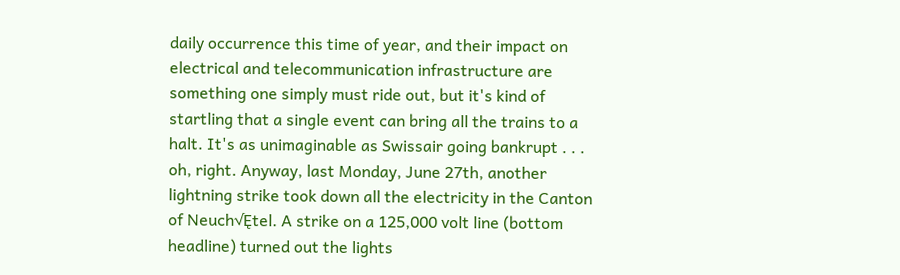daily occurrence this time of year, and their impact on electrical and telecommunication infrastructure are something one simply must ride out, but it's kind of startling that a single event can bring all the trains to a halt. It's as unimaginable as Swissair going bankrupt . . . oh, right. Anyway, last Monday, June 27th, another lightning strike took down all the electricity in the Canton of Neuch√Ętel. A strike on a 125,000 volt line (bottom headline) turned out the lights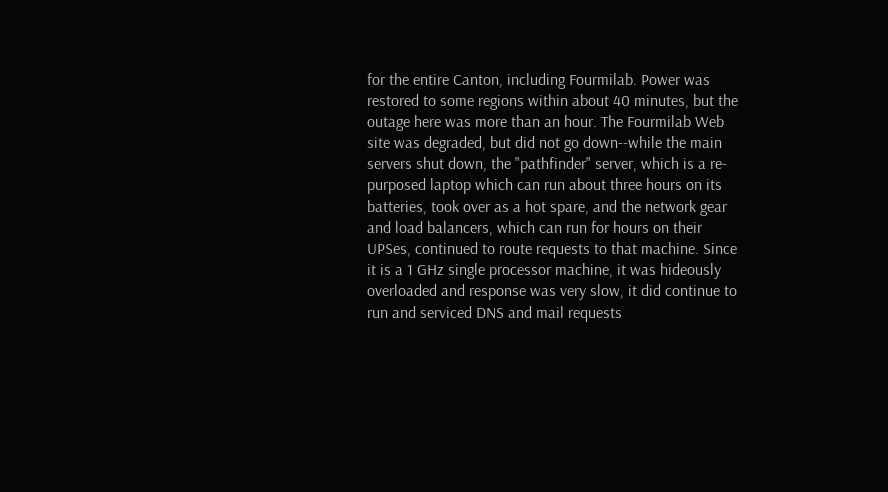for the entire Canton, including Fourmilab. Power was restored to some regions within about 40 minutes, but the outage here was more than an hour. The Fourmilab Web site was degraded, but did not go down--while the main servers shut down, the "pathfinder" server, which is a re-purposed laptop which can run about three hours on its batteries, took over as a hot spare, and the network gear and load balancers, which can run for hours on their UPSes, continued to route requests to that machine. Since it is a 1 GHz single processor machine, it was hideously overloaded and response was very slow, it did continue to run and serviced DNS and mail requests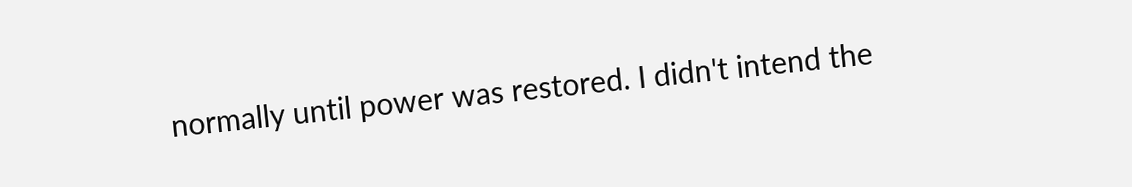normally until power was restored. I didn't intend the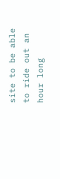site to be able to ride out an hour long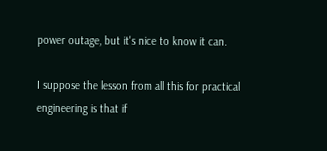power outage, but it's nice to know it can.

I suppose the lesson from all this for practical engineering is that if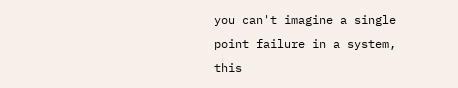you can't imagine a single point failure in a system, this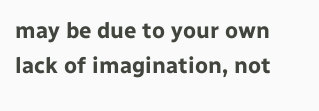may be due to your own lack of imagination, not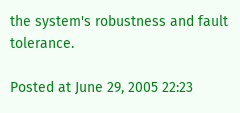the system's robustness and fault tolerance.

Posted at June 29, 2005 22:23